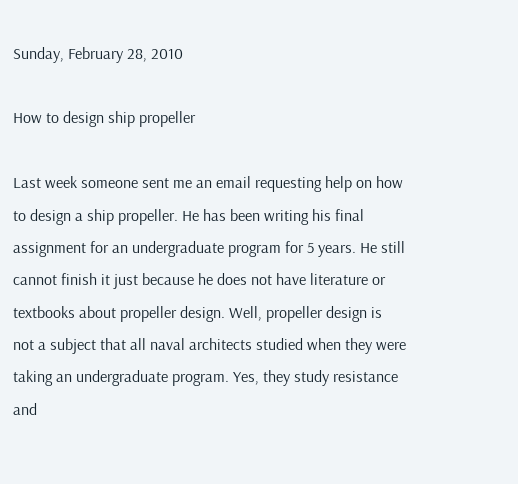Sunday, February 28, 2010

How to design ship propeller

Last week someone sent me an email requesting help on how to design a ship propeller. He has been writing his final assignment for an undergraduate program for 5 years. He still cannot finish it just because he does not have literature or textbooks about propeller design. Well, propeller design is not a subject that all naval architects studied when they were taking an undergraduate program. Yes, they study resistance and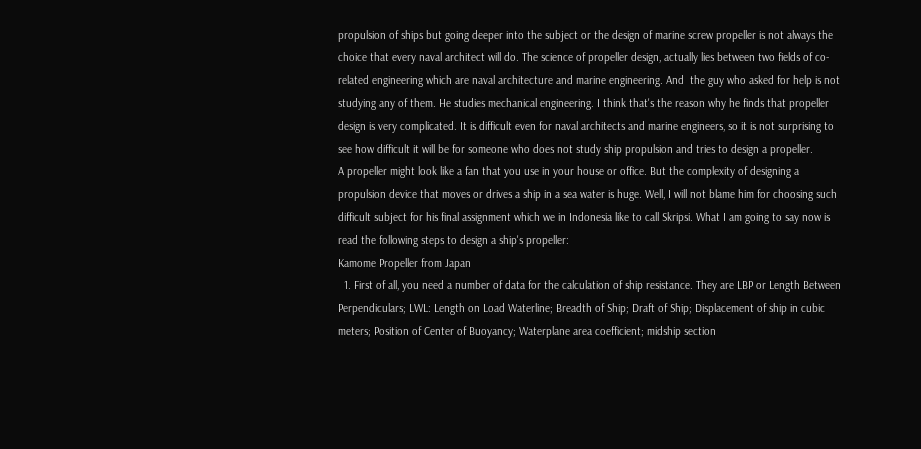propulsion of ships but going deeper into the subject or the design of marine screw propeller is not always the choice that every naval architect will do. The science of propeller design, actually lies between two fields of co-related engineering which are naval architecture and marine engineering. And  the guy who asked for help is not studying any of them. He studies mechanical engineering. I think that's the reason why he finds that propeller design is very complicated. It is difficult even for naval architects and marine engineers, so it is not surprising to see how difficult it will be for someone who does not study ship propulsion and tries to design a propeller.
A propeller might look like a fan that you use in your house or office. But the complexity of designing a propulsion device that moves or drives a ship in a sea water is huge. Well, I will not blame him for choosing such difficult subject for his final assignment which we in Indonesia like to call Skripsi. What I am going to say now is read the following steps to design a ship's propeller:
Kamome Propeller from Japan
  1. First of all, you need a number of data for the calculation of ship resistance. They are LBP or Length Between Perpendiculars; LWL: Length on Load Waterline; Breadth of Ship; Draft of Ship; Displacement of ship in cubic meters; Position of Center of Buoyancy; Waterplane area coefficient; midship section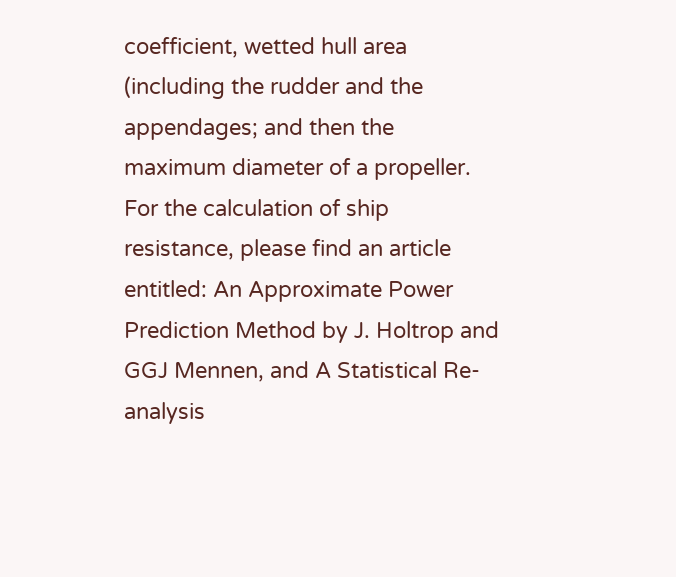coefficient, wetted hull area (including the rudder and the appendages; and then the maximum diameter of a propeller. For the calculation of ship resistance, please find an article entitled: An Approximate Power Prediction Method by J. Holtrop and GGJ Mennen, and A Statistical Re-analysis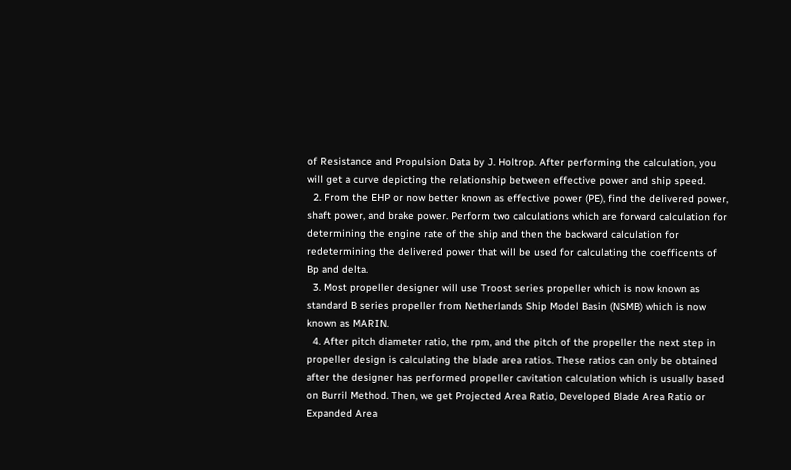of Resistance and Propulsion Data by J. Holtrop. After performing the calculation, you will get a curve depicting the relationship between effective power and ship speed.
  2. From the EHP or now better known as effective power (PE), find the delivered power, shaft power, and brake power. Perform two calculations which are forward calculation for determining the engine rate of the ship and then the backward calculation for redetermining the delivered power that will be used for calculating the coefficents of Bp and delta.
  3. Most propeller designer will use Troost series propeller which is now known as standard B series propeller from Netherlands Ship Model Basin (NSMB) which is now known as MARIN.
  4. After pitch diameter ratio, the rpm, and the pitch of the propeller the next step in propeller design is calculating the blade area ratios. These ratios can only be obtained after the designer has performed propeller cavitation calculation which is usually based on Burril Method. Then, we get Projected Area Ratio, Developed Blade Area Ratio or Expanded Area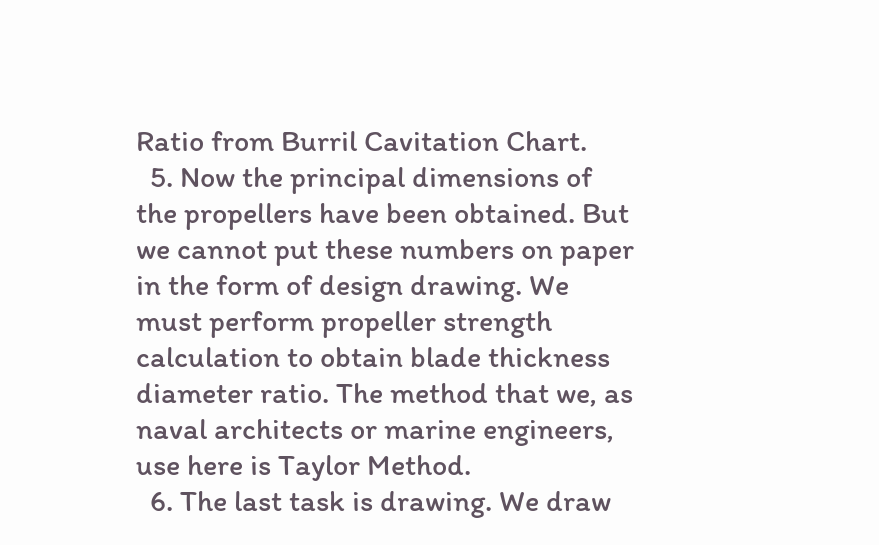Ratio from Burril Cavitation Chart.
  5. Now the principal dimensions of the propellers have been obtained. But we cannot put these numbers on paper in the form of design drawing. We must perform propeller strength calculation to obtain blade thickness diameter ratio. The method that we, as naval architects or marine engineers, use here is Taylor Method.
  6. The last task is drawing. We draw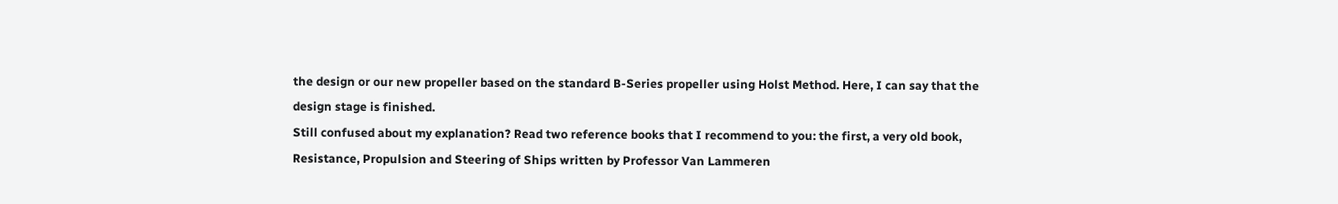the design or our new propeller based on the standard B-Series propeller using Holst Method. Here, I can say that the design stage is finished.
Still confused about my explanation? Read two reference books that I recommend to you: the first, a very old book, Resistance, Propulsion and Steering of Ships written by Professor Van Lammeren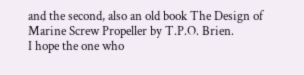and the second, also an old book The Design of Marine Screw Propeller by T.P.O. Brien.
I hope the one who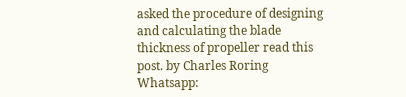asked the procedure of designing and calculating the blade thickness of propeller read this post. by Charles Roring
Whatsapp: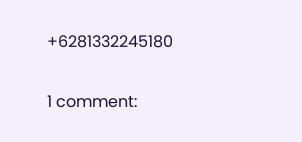+6281332245180

1 comment: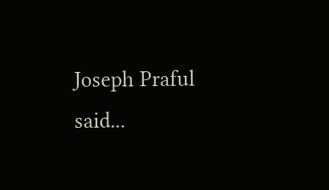Joseph Praful said...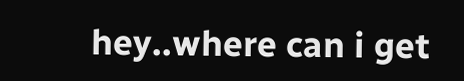hey..where can i get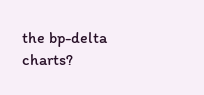the bp-delta charts?